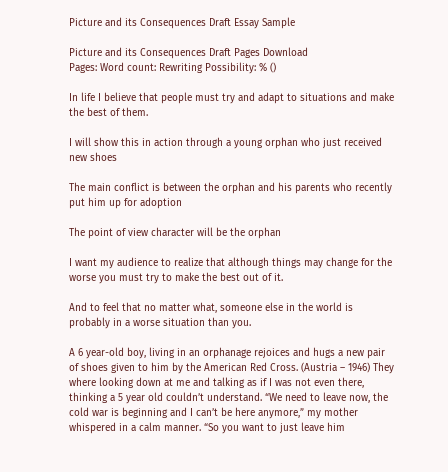Picture and its Consequences Draft Essay Sample

Picture and its Consequences Draft Pages Download
Pages: Word count: Rewriting Possibility: % ()

In life I believe that people must try and adapt to situations and make the best of them.

I will show this in action through a young orphan who just received new shoes

The main conflict is between the orphan and his parents who recently put him up for adoption

The point of view character will be the orphan

I want my audience to realize that although things may change for the worse you must try to make the best out of it.

And to feel that no matter what, someone else in the world is probably in a worse situation than you.

A 6 year-old boy, living in an orphanage rejoices and hugs a new pair of shoes given to him by the American Red Cross. (Austria – 1946) They where looking down at me and talking as if I was not even there, thinking a 5 year old couldn’t understand. “We need to leave now, the cold war is beginning and I can’t be here anymore,” my mother whispered in a calm manner. “So you want to just leave him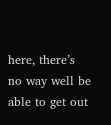here, there’s no way well be able to get out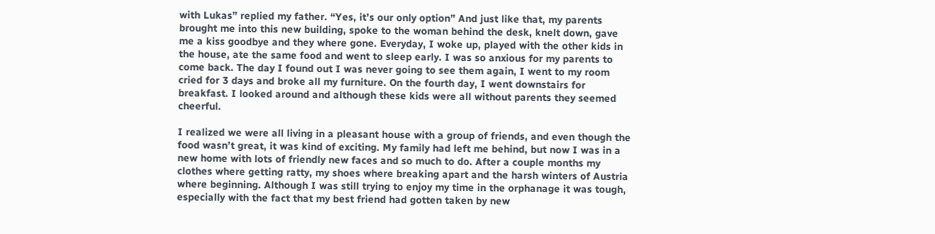with Lukas” replied my father. “Yes, it’s our only option” And just like that, my parents brought me into this new building, spoke to the woman behind the desk, knelt down, gave me a kiss goodbye and they where gone. Everyday, I woke up, played with the other kids in the house, ate the same food and went to sleep early. I was so anxious for my parents to come back. The day I found out I was never going to see them again, I went to my room cried for 3 days and broke all my furniture. On the fourth day, I went downstairs for breakfast. I looked around and although these kids were all without parents they seemed cheerful.

I realized we were all living in a pleasant house with a group of friends, and even though the food wasn’t great, it was kind of exciting. My family had left me behind, but now I was in a new home with lots of friendly new faces and so much to do. After a couple months my clothes where getting ratty, my shoes where breaking apart and the harsh winters of Austria where beginning. Although I was still trying to enjoy my time in the orphanage it was tough, especially with the fact that my best friend had gotten taken by new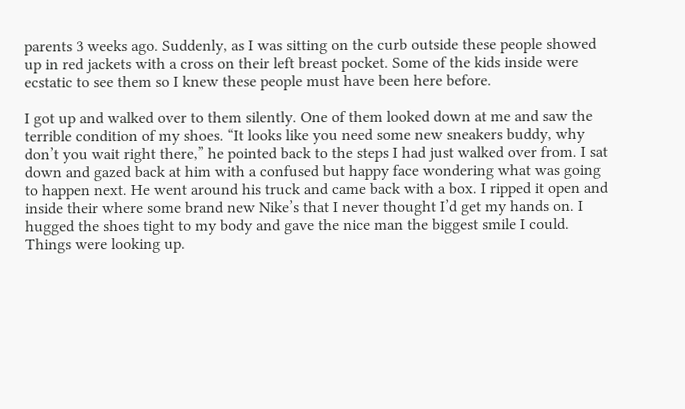parents 3 weeks ago. Suddenly, as I was sitting on the curb outside these people showed up in red jackets with a cross on their left breast pocket. Some of the kids inside were ecstatic to see them so I knew these people must have been here before.

I got up and walked over to them silently. One of them looked down at me and saw the terrible condition of my shoes. “It looks like you need some new sneakers buddy, why don’t you wait right there,” he pointed back to the steps I had just walked over from. I sat down and gazed back at him with a confused but happy face wondering what was going to happen next. He went around his truck and came back with a box. I ripped it open and inside their where some brand new Nike’s that I never thought I’d get my hands on. I hugged the shoes tight to my body and gave the nice man the biggest smile I could. Things were looking up.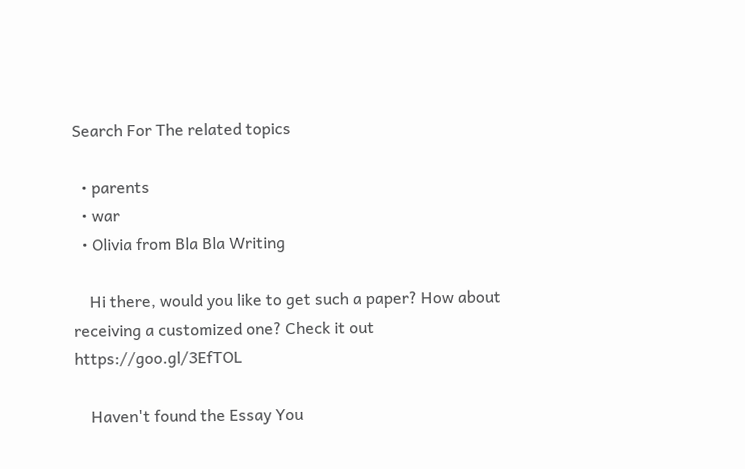Search For The related topics

  • parents
  • war
  • Olivia from Bla Bla Writing

    Hi there, would you like to get such a paper? How about receiving a customized one? Check it out https://goo.gl/3EfTOL

    Haven't found the Essay You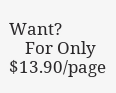Want?
    For Only $13.90/page